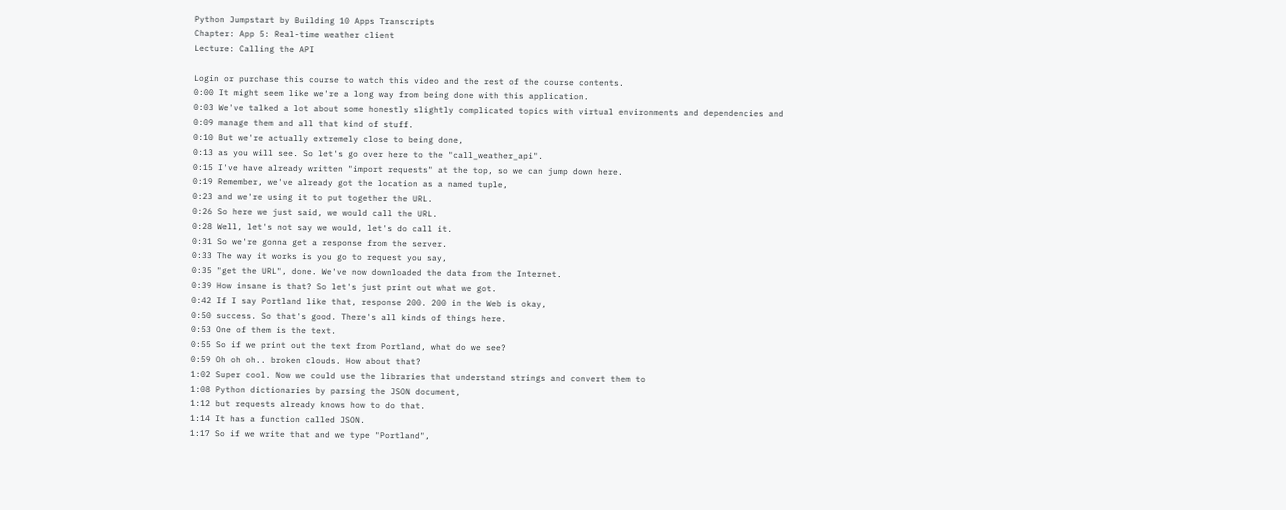Python Jumpstart by Building 10 Apps Transcripts
Chapter: App 5: Real-time weather client
Lecture: Calling the API

Login or purchase this course to watch this video and the rest of the course contents.
0:00 It might seem like we're a long way from being done with this application.
0:03 We've talked a lot about some honestly slightly complicated topics with virtual environments and dependencies and
0:09 manage them and all that kind of stuff.
0:10 But we're actually extremely close to being done,
0:13 as you will see. So let's go over here to the "call_weather_api".
0:15 I've have already written "import requests" at the top, so we can jump down here.
0:19 Remember, we've already got the location as a named tuple,
0:23 and we're using it to put together the URL.
0:26 So here we just said, we would call the URL.
0:28 Well, let's not say we would, let's do call it.
0:31 So we're gonna get a response from the server.
0:33 The way it works is you go to request you say,
0:35 "get the URL", done. We've now downloaded the data from the Internet.
0:39 How insane is that? So let's just print out what we got.
0:42 If I say Portland like that, response 200. 200 in the Web is okay,
0:50 success. So that's good. There's all kinds of things here.
0:53 One of them is the text.
0:55 So if we print out the text from Portland, what do we see?
0:59 Oh oh oh.. broken clouds. How about that?
1:02 Super cool. Now we could use the libraries that understand strings and convert them to
1:08 Python dictionaries by parsing the JSON document,
1:12 but requests already knows how to do that.
1:14 It has a function called JSON.
1:17 So if we write that and we type "Portland",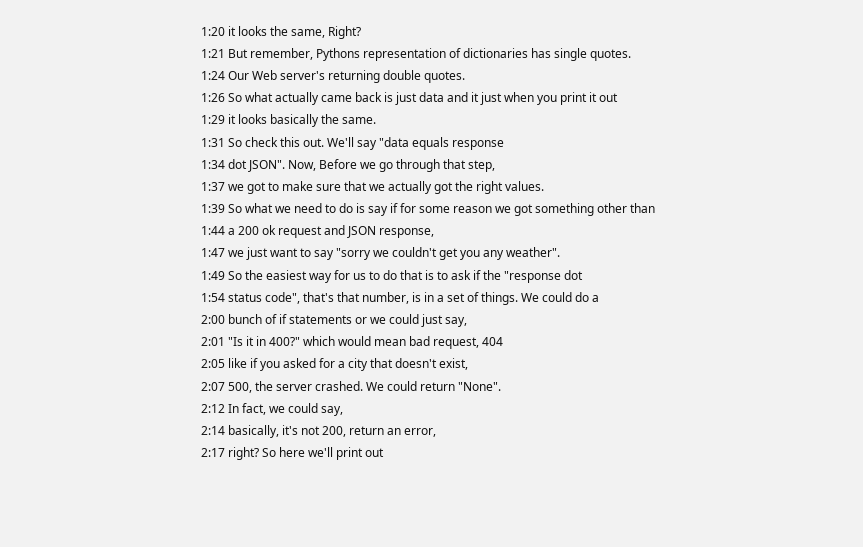1:20 it looks the same, Right?
1:21 But remember, Pythons representation of dictionaries has single quotes.
1:24 Our Web server's returning double quotes.
1:26 So what actually came back is just data and it just when you print it out
1:29 it looks basically the same.
1:31 So check this out. We'll say "data equals response
1:34 dot JSON". Now, Before we go through that step,
1:37 we got to make sure that we actually got the right values.
1:39 So what we need to do is say if for some reason we got something other than
1:44 a 200 ok request and JSON response,
1:47 we just want to say "sorry we couldn't get you any weather".
1:49 So the easiest way for us to do that is to ask if the "response dot
1:54 status code", that's that number, is in a set of things. We could do a
2:00 bunch of if statements or we could just say,
2:01 "Is it in 400?" which would mean bad request, 404
2:05 like if you asked for a city that doesn't exist,
2:07 500, the server crashed. We could return "None".
2:12 In fact, we could say,
2:14 basically, it's not 200, return an error,
2:17 right? So here we'll print out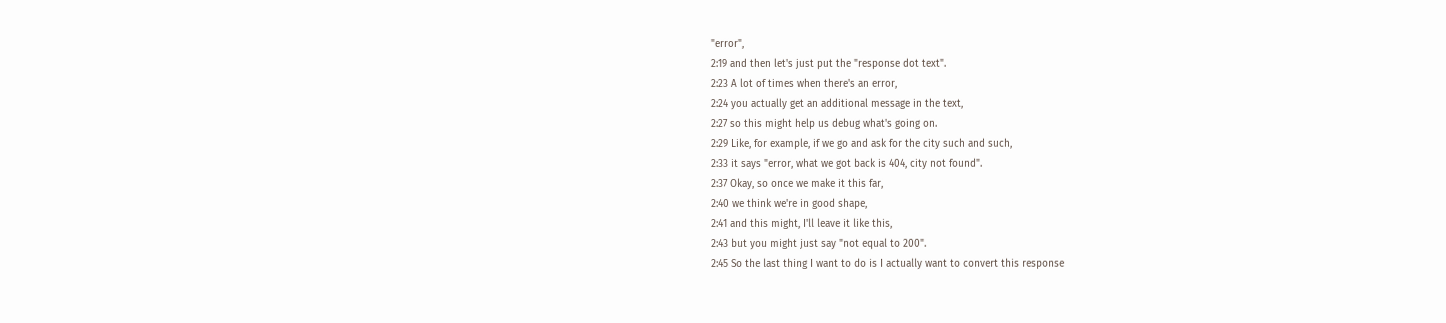"error",
2:19 and then let's just put the "response dot text".
2:23 A lot of times when there's an error,
2:24 you actually get an additional message in the text,
2:27 so this might help us debug what's going on.
2:29 Like, for example, if we go and ask for the city such and such,
2:33 it says "error, what we got back is 404, city not found".
2:37 Okay, so once we make it this far,
2:40 we think we're in good shape,
2:41 and this might, I'll leave it like this,
2:43 but you might just say "not equal to 200".
2:45 So the last thing I want to do is I actually want to convert this response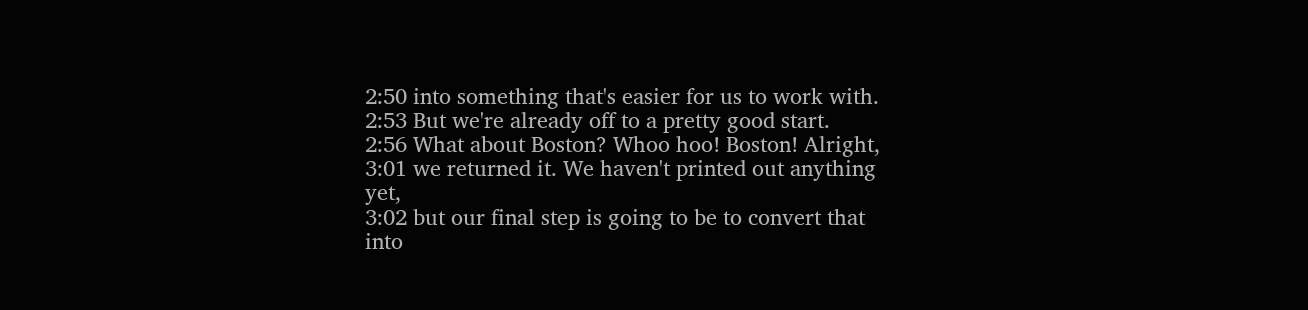2:50 into something that's easier for us to work with.
2:53 But we're already off to a pretty good start.
2:56 What about Boston? Whoo hoo! Boston! Alright,
3:01 we returned it. We haven't printed out anything yet,
3:02 but our final step is going to be to convert that into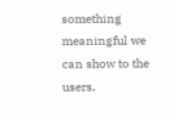something meaningful we can show to the users.